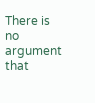There is no argument that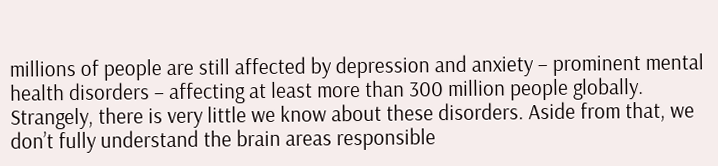millions of people are still affected by depression and anxiety – prominent mental health disorders – affecting at least more than 300 million people globally. Strangely, there is very little we know about these disorders. Aside from that, we don’t fully understand the brain areas responsible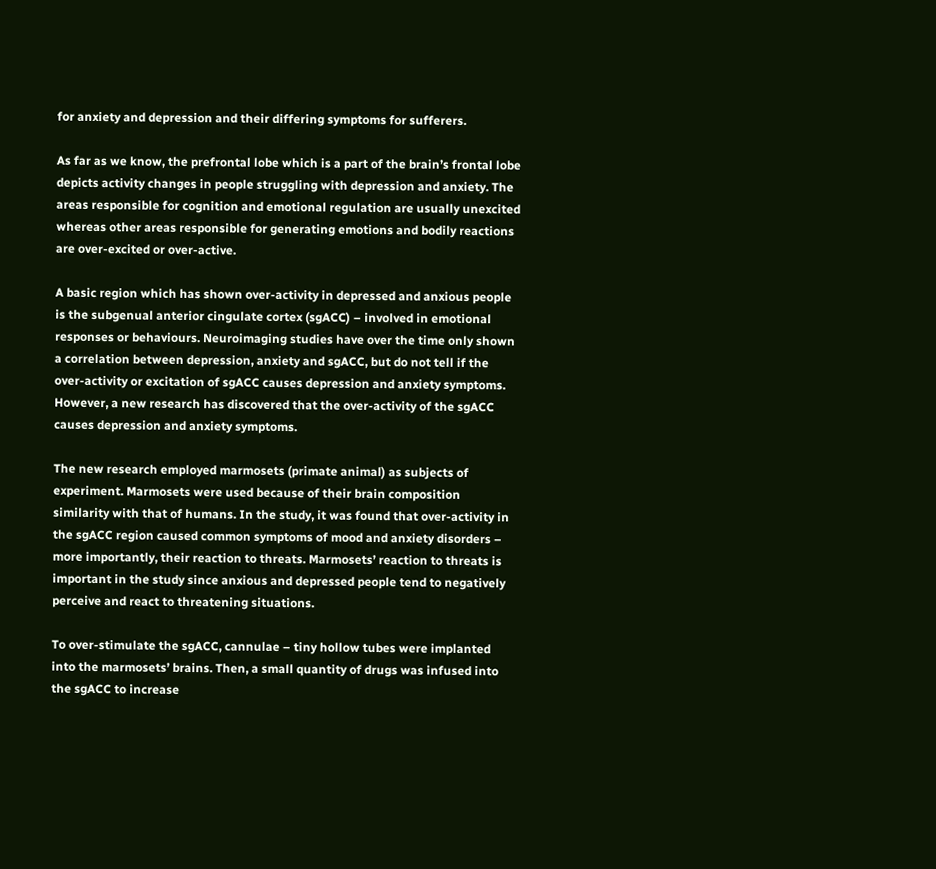for anxiety and depression and their differing symptoms for sufferers.

As far as we know, the prefrontal lobe which is a part of the brain’s frontal lobe depicts activity changes in people struggling with depression and anxiety. The areas responsible for cognition and emotional regulation are usually unexcited whereas other areas responsible for generating emotions and bodily reactions are over-excited or over-active.

A basic region which has shown over-activity in depressed and anxious people is the subgenual anterior cingulate cortex (sgACC) – involved in emotional responses or behaviours. Neuroimaging studies have over the time only shown a correlation between depression, anxiety and sgACC, but do not tell if the over-activity or excitation of sgACC causes depression and anxiety symptoms. However, a new research has discovered that the over-activity of the sgACC causes depression and anxiety symptoms.

The new research employed marmosets (primate animal) as subjects of experiment. Marmosets were used because of their brain composition similarity with that of humans. In the study, it was found that over-activity in the sgACC region caused common symptoms of mood and anxiety disorders – more importantly, their reaction to threats. Marmosets’ reaction to threats is important in the study since anxious and depressed people tend to negatively perceive and react to threatening situations.

To over-stimulate the sgACC, cannulae – tiny hollow tubes were implanted into the marmosets’ brains. Then, a small quantity of drugs was infused into the sgACC to increase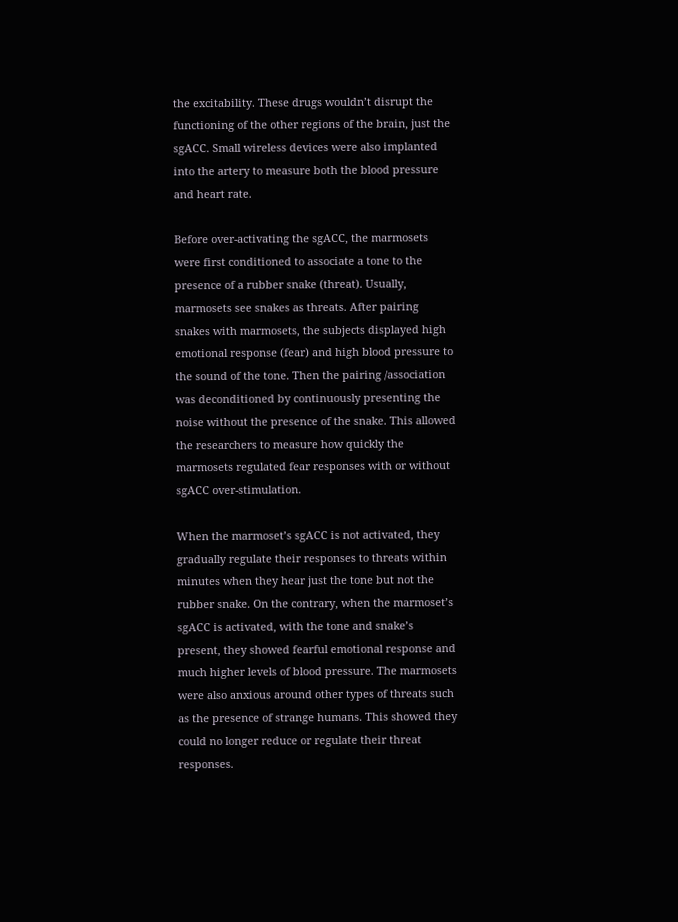the excitability. These drugs wouldn’t disrupt the functioning of the other regions of the brain, just the sgACC. Small wireless devices were also implanted into the artery to measure both the blood pressure and heart rate.

Before over-activating the sgACC, the marmosets were first conditioned to associate a tone to the presence of a rubber snake (threat). Usually, marmosets see snakes as threats. After pairing snakes with marmosets, the subjects displayed high emotional response (fear) and high blood pressure to the sound of the tone. Then the pairing /association was deconditioned by continuously presenting the noise without the presence of the snake. This allowed the researchers to measure how quickly the marmosets regulated fear responses with or without sgACC over-stimulation.

When the marmoset’s sgACC is not activated, they gradually regulate their responses to threats within minutes when they hear just the tone but not the rubber snake. On the contrary, when the marmoset’s sgACC is activated, with the tone and snake’s present, they showed fearful emotional response and much higher levels of blood pressure. The marmosets were also anxious around other types of threats such as the presence of strange humans. This showed they could no longer reduce or regulate their threat responses.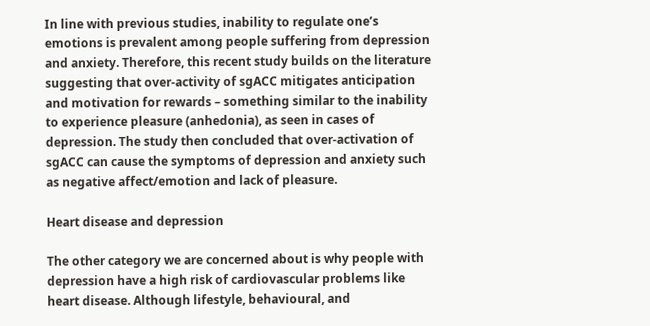In line with previous studies, inability to regulate one’s emotions is prevalent among people suffering from depression and anxiety. Therefore, this recent study builds on the literature suggesting that over-activity of sgACC mitigates anticipation and motivation for rewards – something similar to the inability to experience pleasure (anhedonia), as seen in cases of depression. The study then concluded that over-activation of sgACC can cause the symptoms of depression and anxiety such as negative affect/emotion and lack of pleasure.

Heart disease and depression

The other category we are concerned about is why people with depression have a high risk of cardiovascular problems like heart disease. Although lifestyle, behavioural, and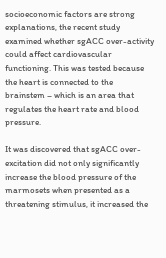socioeconomic factors are strong explanations, the recent study examined whether sgACC over-activity could affect cardiovascular functioning. This was tested because the heart is connected to the brainstem – which is an area that regulates the heart rate and blood pressure.

It was discovered that sgACC over-excitation did not only significantly increase the blood pressure of the marmosets when presented as a threatening stimulus, it increased the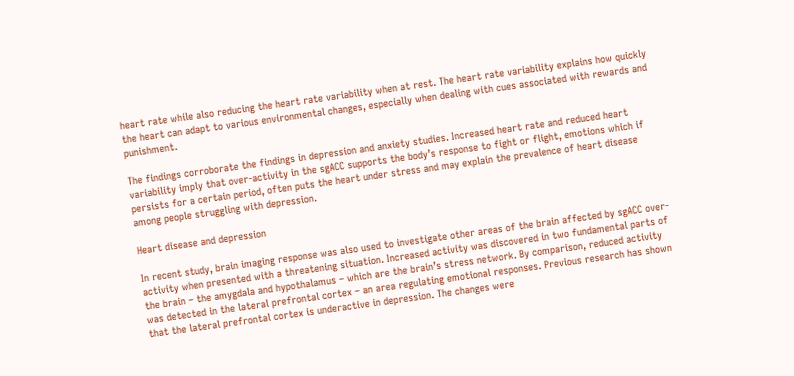heart rate while also reducing the heart rate variability when at rest. The heart rate variability explains how quickly the heart can adapt to various environmental changes, especially when dealing with cues associated with rewards and punishment.

The findings corroborate the findings in depression and anxiety studies. Increased heart rate and reduced heart variability imply that over-activity in the sgACC supports the body’s response to fight or flight, emotions which if persists for a certain period, often puts the heart under stress and may explain the prevalence of heart disease among people struggling with depression.

Heart disease and depression

In recent study, brain imaging response was also used to investigate other areas of the brain affected by sgACC over-activity when presented with a threatening situation. Increased activity was discovered in two fundamental parts of the brain – the amygdala and hypothalamus – which are the brain’s stress network. By comparison, reduced activity was detected in the lateral prefrontal cortex – an area regulating emotional responses. Previous research has shown that the lateral prefrontal cortex is underactive in depression. The changes were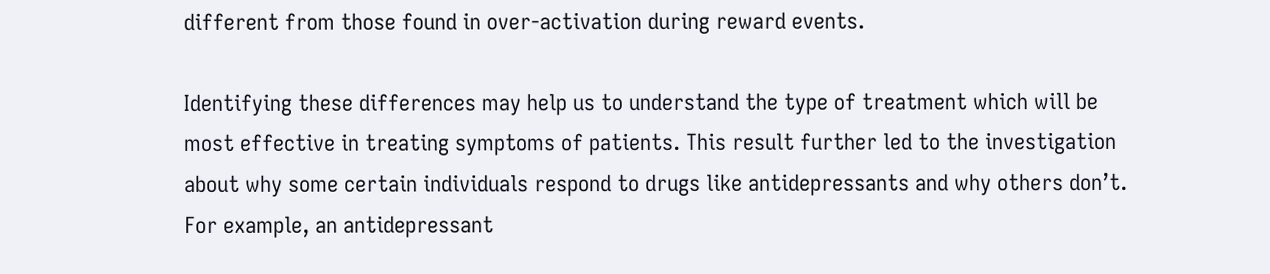different from those found in over-activation during reward events.

Identifying these differences may help us to understand the type of treatment which will be most effective in treating symptoms of patients. This result further led to the investigation about why some certain individuals respond to drugs like antidepressants and why others don’t. For example, an antidepressant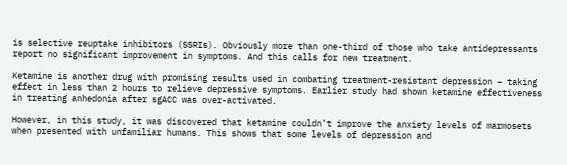is selective reuptake inhibitors (SSRIs). Obviously more than one-third of those who take antidepressants report no significant improvement in symptoms. And this calls for new treatment.

Ketamine is another drug with promising results used in combating treatment-resistant depression – taking effect in less than 2 hours to relieve depressive symptoms. Earlier study had shown ketamine effectiveness in treating anhedonia after sgACC was over-activated.

However, in this study, it was discovered that ketamine couldn’t improve the anxiety levels of marmosets when presented with unfamiliar humans. This shows that some levels of depression and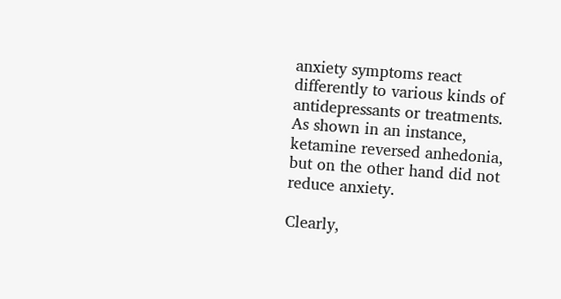anxiety symptoms react differently to various kinds of antidepressants or treatments. As shown in an instance, ketamine reversed anhedonia, but on the other hand did not reduce anxiety.

Clearly,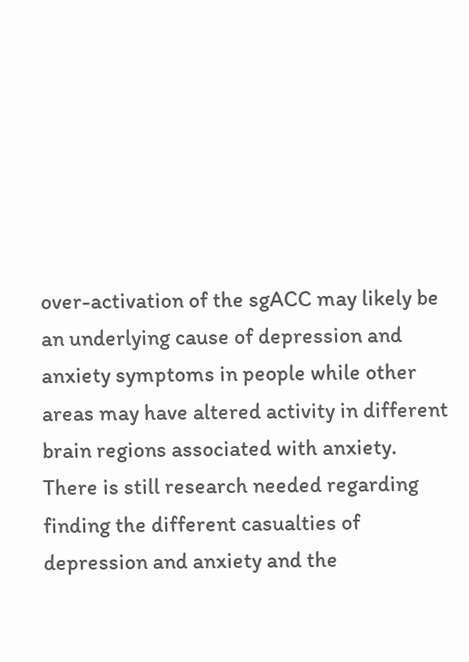over-activation of the sgACC may likely be an underlying cause of depression and anxiety symptoms in people while other areas may have altered activity in different brain regions associated with anxiety. There is still research needed regarding finding the different casualties of depression and anxiety and the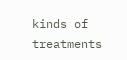kinds of treatments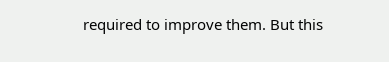required to improve them. But this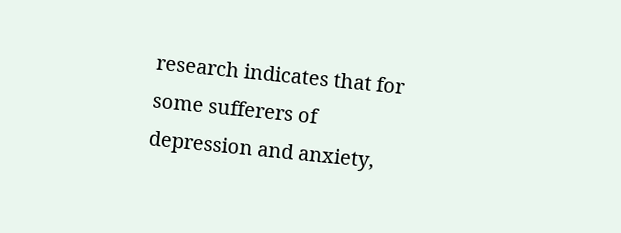research indicates that for some sufferers of depression and anxiety,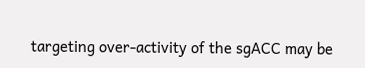targeting over-activity of the sgACC may be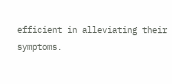efficient in alleviating their symptoms.